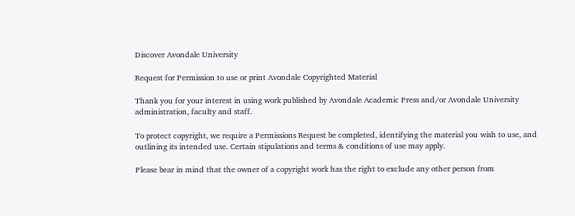Discover Avondale University

Request for Permission to use or print Avondale Copyrighted Material

Thank you for your interest in using work published by Avondale Academic Press and/or Avondale University administration, faculty and staff.

To protect copyright, we require a Permissions Request be completed, identifying the material you wish to use, and outlining its intended use. Certain stipulations and terms & conditions of use may apply.

Please bear in mind that the owner of a copyright work has the right to exclude any other person from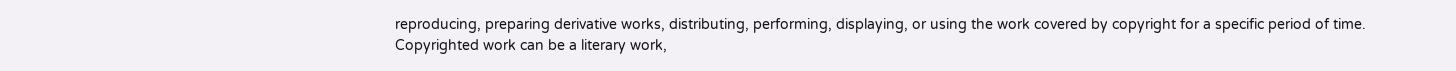reproducing, preparing derivative works, distributing, performing, displaying, or using the work covered by copyright for a specific period of time. Copyrighted work can be a literary work,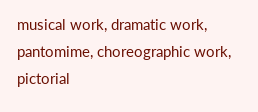musical work, dramatic work, pantomime, choreographic work, pictorial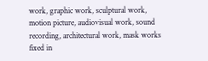work, graphic work, sculptural work, motion picture, audiovisual work, sound recording, architectural work, mask works fixed in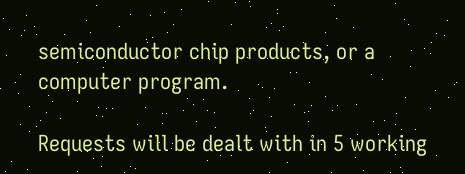semiconductor chip products, or a computer program.

Requests will be dealt with in 5 working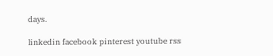days.

linkedin facebook pinterest youtube rss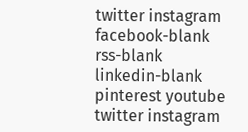twitter instagram facebook-blank rss-blank linkedin-blank pinterest youtube twitter instagram